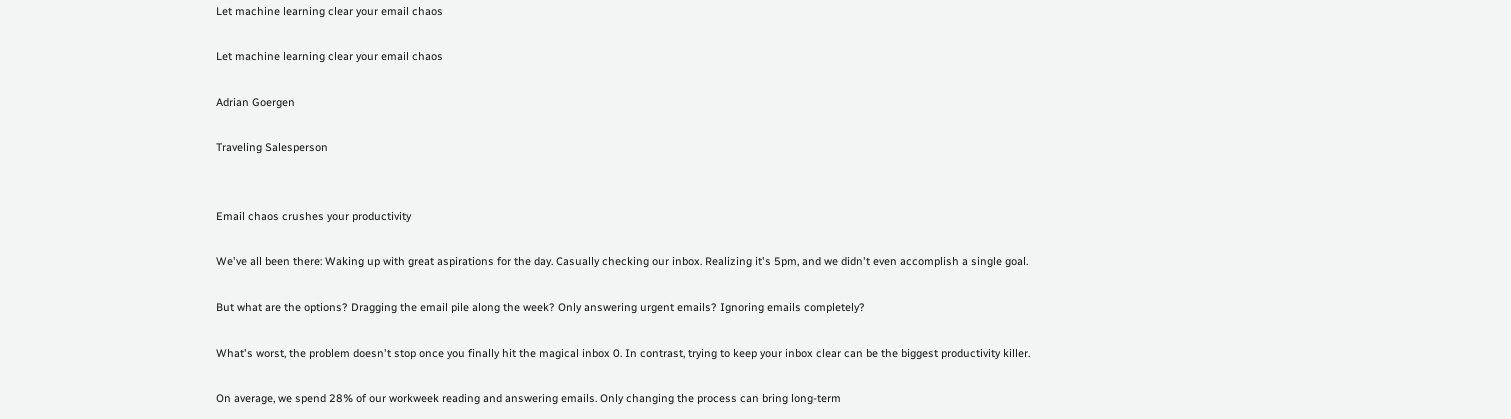Let machine learning clear your email chaos

Let machine learning clear your email chaos

Adrian Goergen

Traveling Salesperson


Email chaos crushes your productivity

We've all been there: Waking up with great aspirations for the day. Casually checking our inbox. Realizing it's 5pm, and we didn't even accomplish a single goal.

But what are the options? Dragging the email pile along the week? Only answering urgent emails? Ignoring emails completely?

What's worst, the problem doesn't stop once you finally hit the magical inbox 0. In contrast, trying to keep your inbox clear can be the biggest productivity killer.

On average, we spend 28% of our workweek reading and answering emails. Only changing the process can bring long-term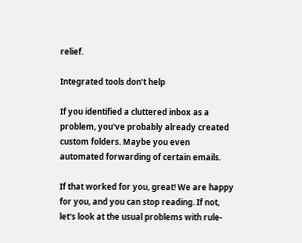relief.

Integrated tools don't help

If you identified a cluttered inbox as a problem, you've probably already created custom folders. Maybe you even automated forwarding of certain emails.

If that worked for you, great! We are happy for you, and you can stop reading. If not, let's look at the usual problems with rule-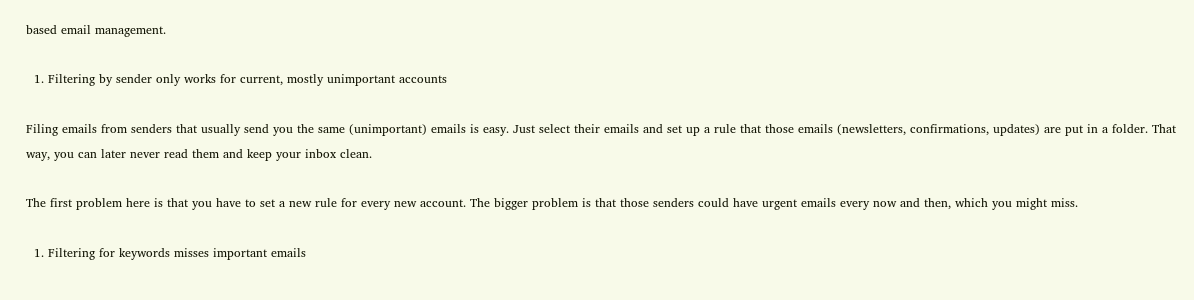based email management.

  1. Filtering by sender only works for current, mostly unimportant accounts

Filing emails from senders that usually send you the same (unimportant) emails is easy. Just select their emails and set up a rule that those emails (newsletters, confirmations, updates) are put in a folder. That way, you can later never read them and keep your inbox clean.

The first problem here is that you have to set a new rule for every new account. The bigger problem is that those senders could have urgent emails every now and then, which you might miss.

  1. Filtering for keywords misses important emails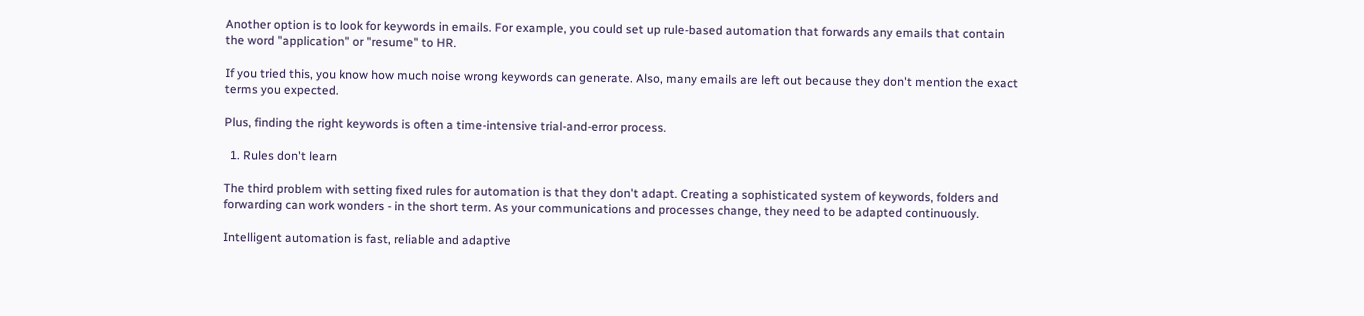Another option is to look for keywords in emails. For example, you could set up rule-based automation that forwards any emails that contain the word "application" or "resume" to HR.

If you tried this, you know how much noise wrong keywords can generate. Also, many emails are left out because they don't mention the exact terms you expected.

Plus, finding the right keywords is often a time-intensive trial-and-error process.

  1. Rules don't learn

The third problem with setting fixed rules for automation is that they don't adapt. Creating a sophisticated system of keywords, folders and forwarding can work wonders - in the short term. As your communications and processes change, they need to be adapted continuously.

Intelligent automation is fast, reliable and adaptive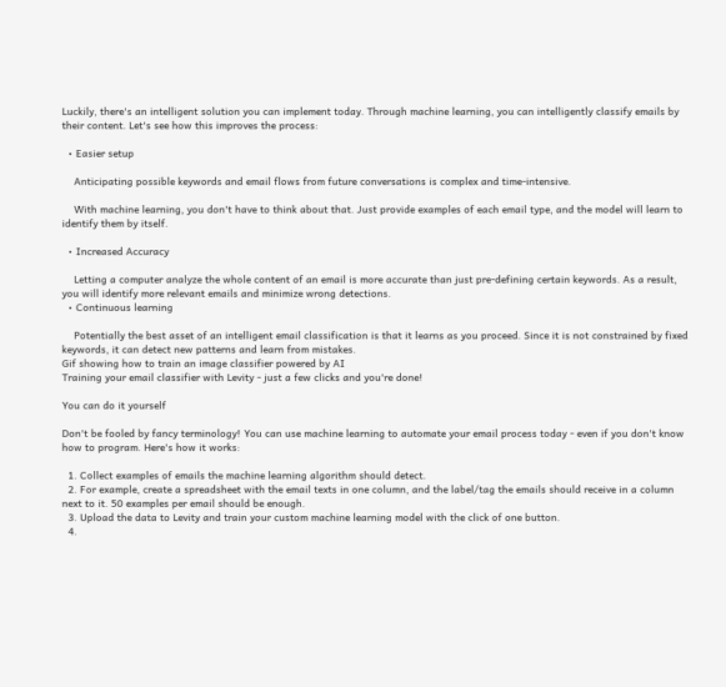Luckily, there's an intelligent solution you can implement today. Through machine learning, you can intelligently classify emails by their content. Let's see how this improves the process:

  • Easier setup

    Anticipating possible keywords and email flows from future conversations is complex and time-intensive.

    With machine learning, you don't have to think about that. Just provide examples of each email type, and the model will learn to identify them by itself.

  • Increased Accuracy

    Letting a computer analyze the whole content of an email is more accurate than just pre-defining certain keywords. As a result, you will identify more relevant emails and minimize wrong detections.
  • Continuous learning

    Potentially the best asset of an intelligent email classification is that it learns as you proceed. Since it is not constrained by fixed keywords, it can detect new patterns and learn from mistakes.
Gif showing how to train an image classifier powered by AI
Training your email classifier with Levity - just a few clicks and you're done!

You can do it yourself

Don't be fooled by fancy terminology! You can use machine learning to automate your email process today - even if you don't know how to program. Here's how it works:

  1. Collect examples of emails the machine learning algorithm should detect.
  2. For example, create a spreadsheet with the email texts in one column, and the label/tag the emails should receive in a column next to it. 50 examples per email should be enough.
  3. Upload the data to Levity and train your custom machine learning model with the click of one button.
  4.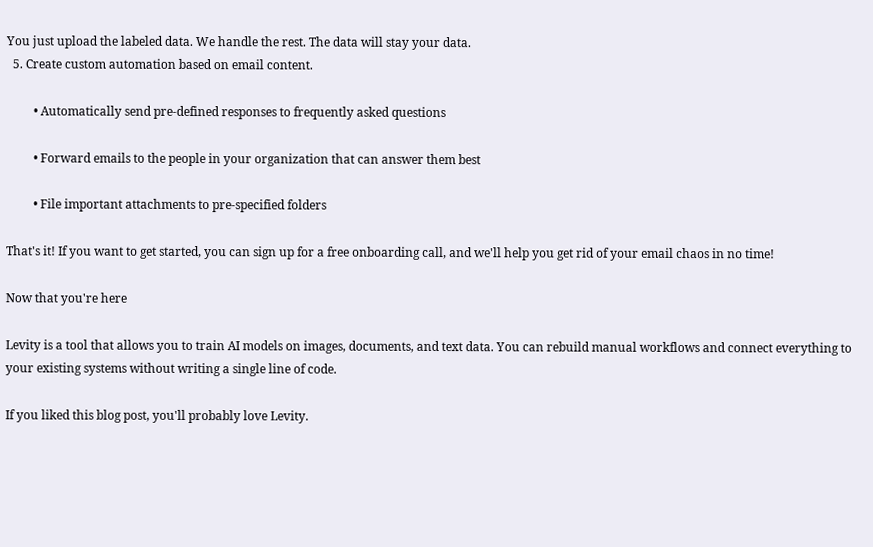You just upload the labeled data. We handle the rest. The data will stay your data.
  5. Create custom automation based on email content.

         • Automatically send pre-defined responses to frequently asked questions

         • Forward emails to the people in your organization that can answer them best

         • File important attachments to pre-specified folders

That's it! If you want to get started, you can sign up for a free onboarding call, and we'll help you get rid of your email chaos in no time!

Now that you're here

Levity is a tool that allows you to train AI models on images, documents, and text data. You can rebuild manual workflows and connect everything to your existing systems without writing a single line of code.

If you liked this blog post, you'll probably love Levity.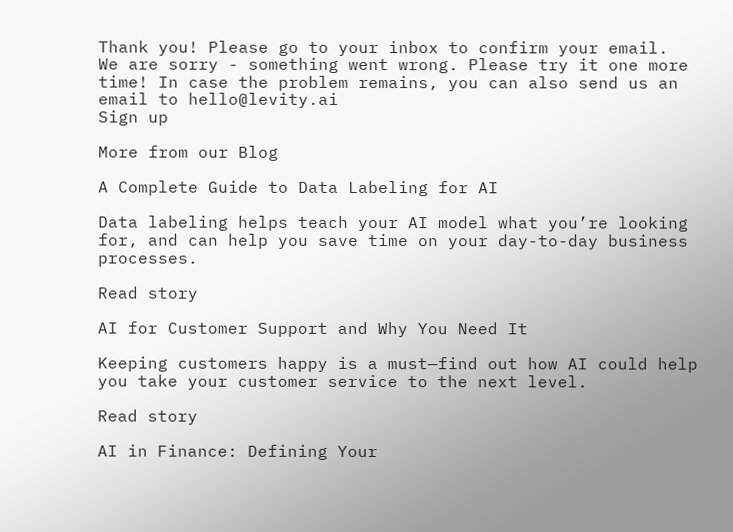Thank you! Please go to your inbox to confirm your email.
We are sorry - something went wrong. Please try it one more time! In case the problem remains, you can also send us an email to hello@levity.ai
Sign up

More from our Blog

A Complete Guide to Data Labeling for AI

Data labeling helps teach your AI model what you’re looking for, and can help you save time on your day-to-day business processes.

Read story

AI for Customer Support and Why You Need It

Keeping customers happy is a must—find out how AI could help you take your customer service to the next level.

Read story

AI in Finance: Defining Your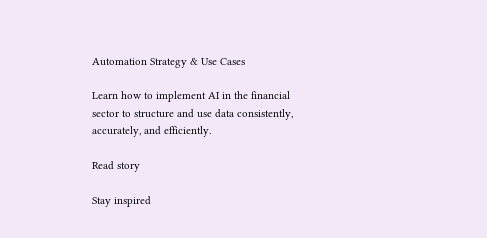Automation Strategy & Use Cases

Learn how to implement AI in the financial sector to structure and use data consistently, accurately, and efficiently.

Read story

Stay inspired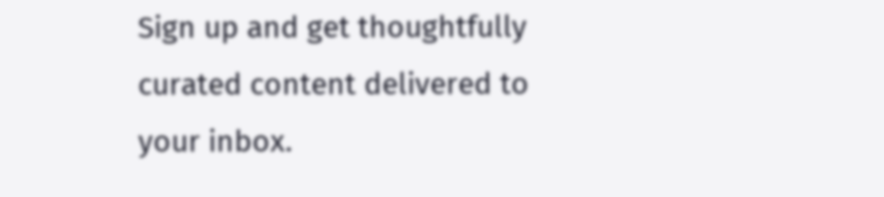Sign up and get thoughtfully curated content delivered to your inbox.